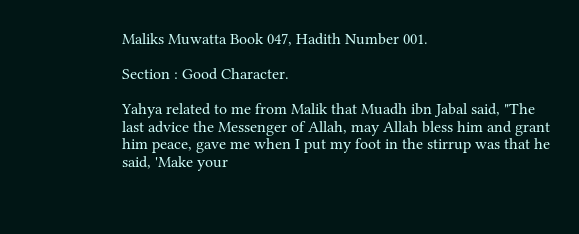Maliks Muwatta Book 047, Hadith Number 001.

Section : Good Character.

Yahya related to me from Malik that Muadh ibn Jabal said, "The last advice the Messenger of Allah, may Allah bless him and grant him peace, gave me when I put my foot in the stirrup was that he said, 'Make your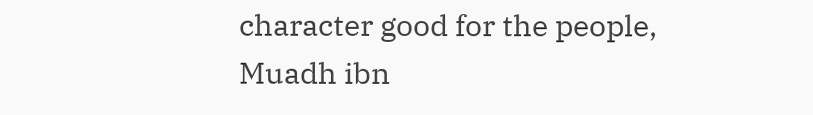character good for the people, Muadh ibn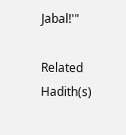Jabal!'"

Related Hadith(s)